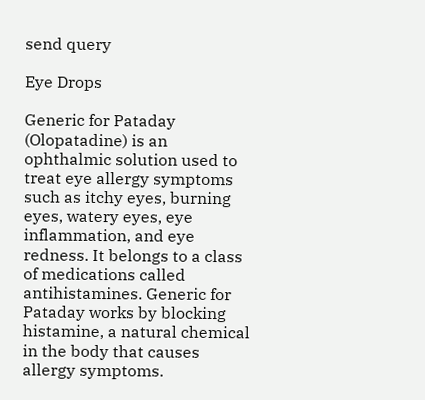send query

Eye Drops

Generic for Pataday (Olopatadine) is an ophthalmic solution used to treat eye allergy symptoms such as itchy eyes, burning eyes, watery eyes, eye inflammation, and eye redness. It belongs to a class of medications called antihistamines. Generic for Pataday works by blocking histamine, a natural chemical in the body that causes allergy symptoms.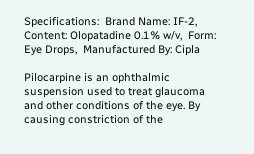Specifications:  Brand Name: IF-2,  Content: Olopatadine 0.1% w/v,  Form: Eye Drops,  Manufactured By: Cipla

Pilocarpine is an ophthalmic suspension used to treat glaucoma and other conditions of the eye. By causing constriction of the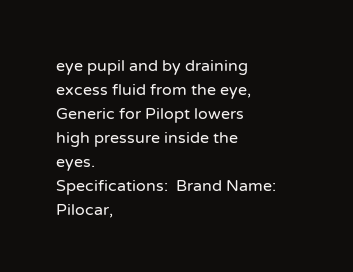eye pupil and by draining excess fluid from the eye, Generic for Pilopt lowers high pressure inside the eyes.
Specifications:  Brand Name: Pilocar,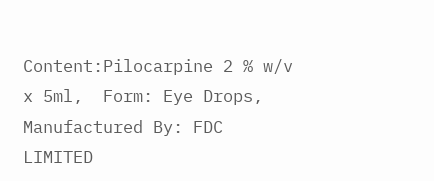Content:Pilocarpine 2 % w/v x 5ml,  Form: Eye Drops,  Manufactured By: FDC LIMITED